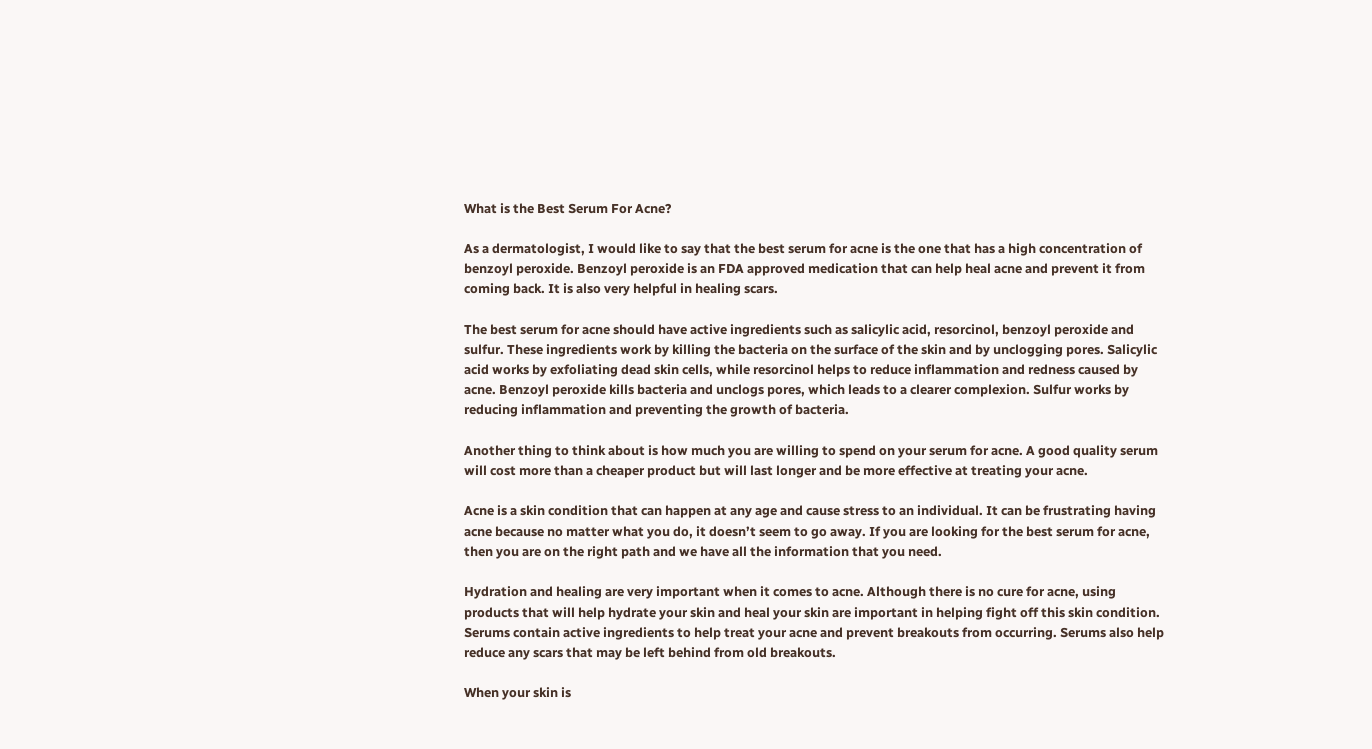What is the Best Serum For Acne?

As a dermatologist, I would like to say that the best serum for acne is the one that has a high concentration of benzoyl peroxide. Benzoyl peroxide is an FDA approved medication that can help heal acne and prevent it from coming back. It is also very helpful in healing scars.

The best serum for acne should have active ingredients such as salicylic acid, resorcinol, benzoyl peroxide and sulfur. These ingredients work by killing the bacteria on the surface of the skin and by unclogging pores. Salicylic acid works by exfoliating dead skin cells, while resorcinol helps to reduce inflammation and redness caused by acne. Benzoyl peroxide kills bacteria and unclogs pores, which leads to a clearer complexion. Sulfur works by reducing inflammation and preventing the growth of bacteria.

Another thing to think about is how much you are willing to spend on your serum for acne. A good quality serum will cost more than a cheaper product but will last longer and be more effective at treating your acne.

Acne is a skin condition that can happen at any age and cause stress to an individual. It can be frustrating having acne because no matter what you do, it doesn’t seem to go away. If you are looking for the best serum for acne, then you are on the right path and we have all the information that you need.

Hydration and healing are very important when it comes to acne. Although there is no cure for acne, using products that will help hydrate your skin and heal your skin are important in helping fight off this skin condition. Serums contain active ingredients to help treat your acne and prevent breakouts from occurring. Serums also help reduce any scars that may be left behind from old breakouts.

When your skin is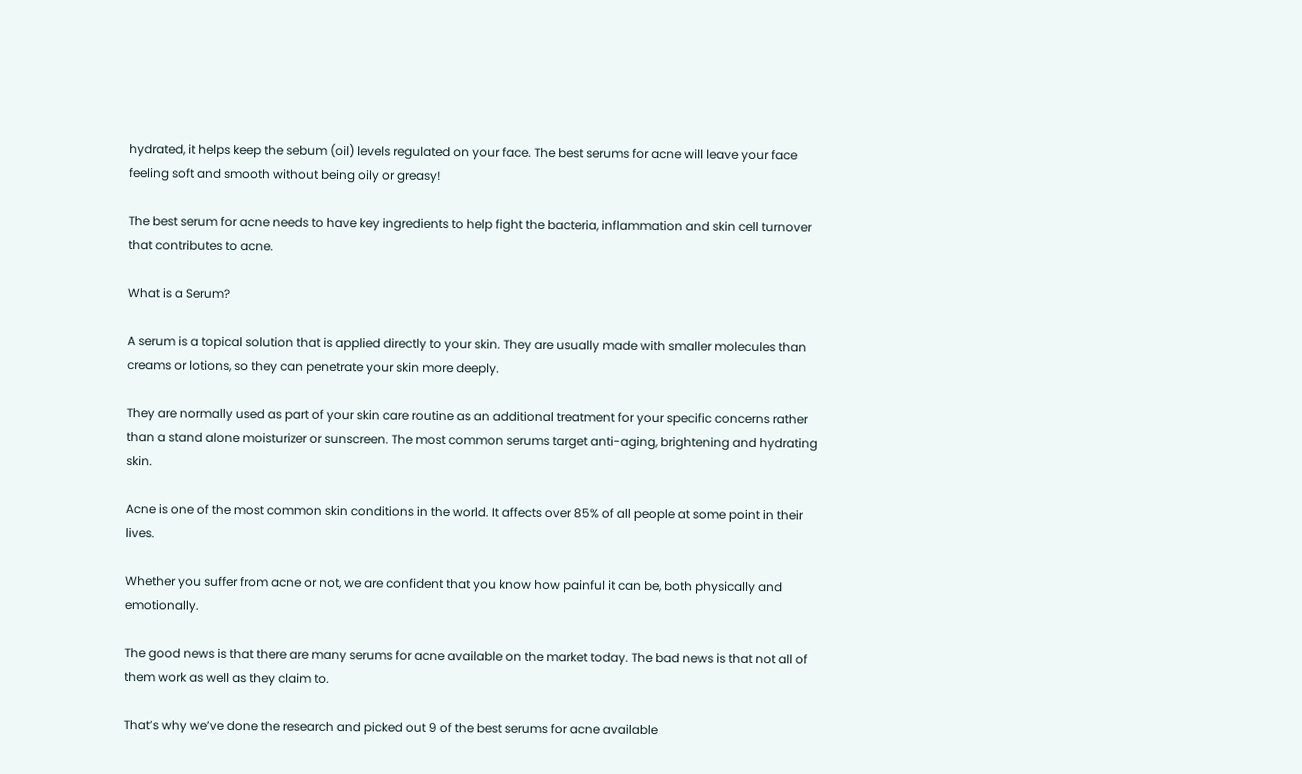hydrated, it helps keep the sebum (oil) levels regulated on your face. The best serums for acne will leave your face feeling soft and smooth without being oily or greasy!

The best serum for acne needs to have key ingredients to help fight the bacteria, inflammation and skin cell turnover that contributes to acne.

What is a Serum?

A serum is a topical solution that is applied directly to your skin. They are usually made with smaller molecules than creams or lotions, so they can penetrate your skin more deeply.

They are normally used as part of your skin care routine as an additional treatment for your specific concerns rather than a stand alone moisturizer or sunscreen. The most common serums target anti-aging, brightening and hydrating skin.

Acne is one of the most common skin conditions in the world. It affects over 85% of all people at some point in their lives.

Whether you suffer from acne or not, we are confident that you know how painful it can be, both physically and emotionally.

The good news is that there are many serums for acne available on the market today. The bad news is that not all of them work as well as they claim to.

That’s why we’ve done the research and picked out 9 of the best serums for acne available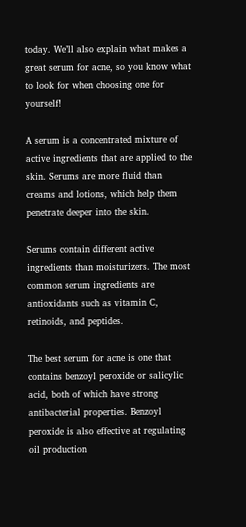today. We’ll also explain what makes a great serum for acne, so you know what to look for when choosing one for yourself!

A serum is a concentrated mixture of active ingredients that are applied to the skin. Serums are more fluid than creams and lotions, which help them penetrate deeper into the skin.

Serums contain different active ingredients than moisturizers. The most common serum ingredients are antioxidants such as vitamin C, retinoids, and peptides.

The best serum for acne is one that contains benzoyl peroxide or salicylic acid, both of which have strong antibacterial properties. Benzoyl peroxide is also effective at regulating oil production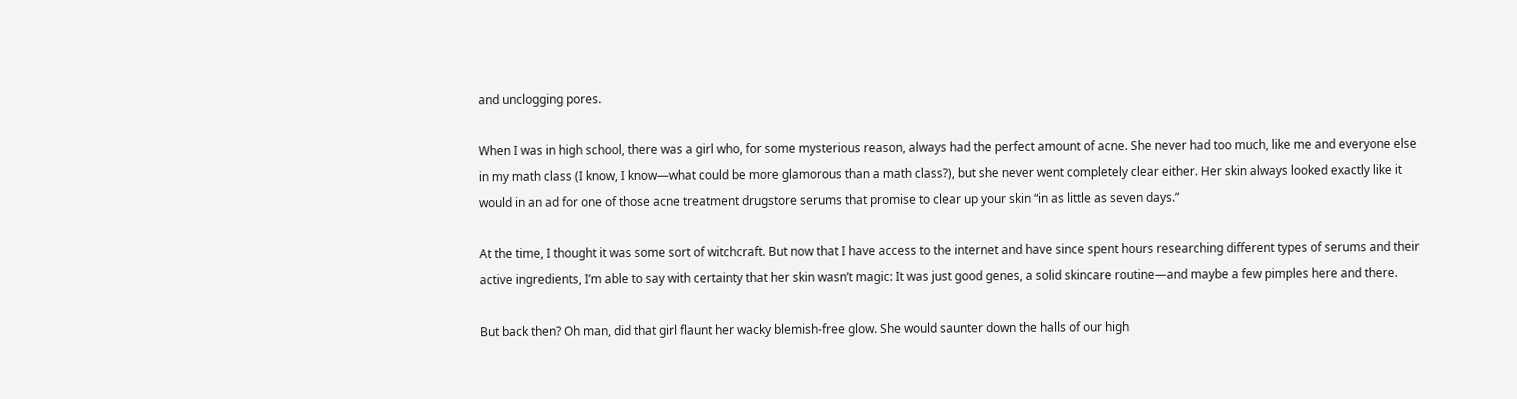and unclogging pores.

When I was in high school, there was a girl who, for some mysterious reason, always had the perfect amount of acne. She never had too much, like me and everyone else in my math class (I know, I know—what could be more glamorous than a math class?), but she never went completely clear either. Her skin always looked exactly like it would in an ad for one of those acne treatment drugstore serums that promise to clear up your skin “in as little as seven days.”

At the time, I thought it was some sort of witchcraft. But now that I have access to the internet and have since spent hours researching different types of serums and their active ingredients, I’m able to say with certainty that her skin wasn’t magic: It was just good genes, a solid skincare routine—and maybe a few pimples here and there.

But back then? Oh man, did that girl flaunt her wacky blemish-free glow. She would saunter down the halls of our high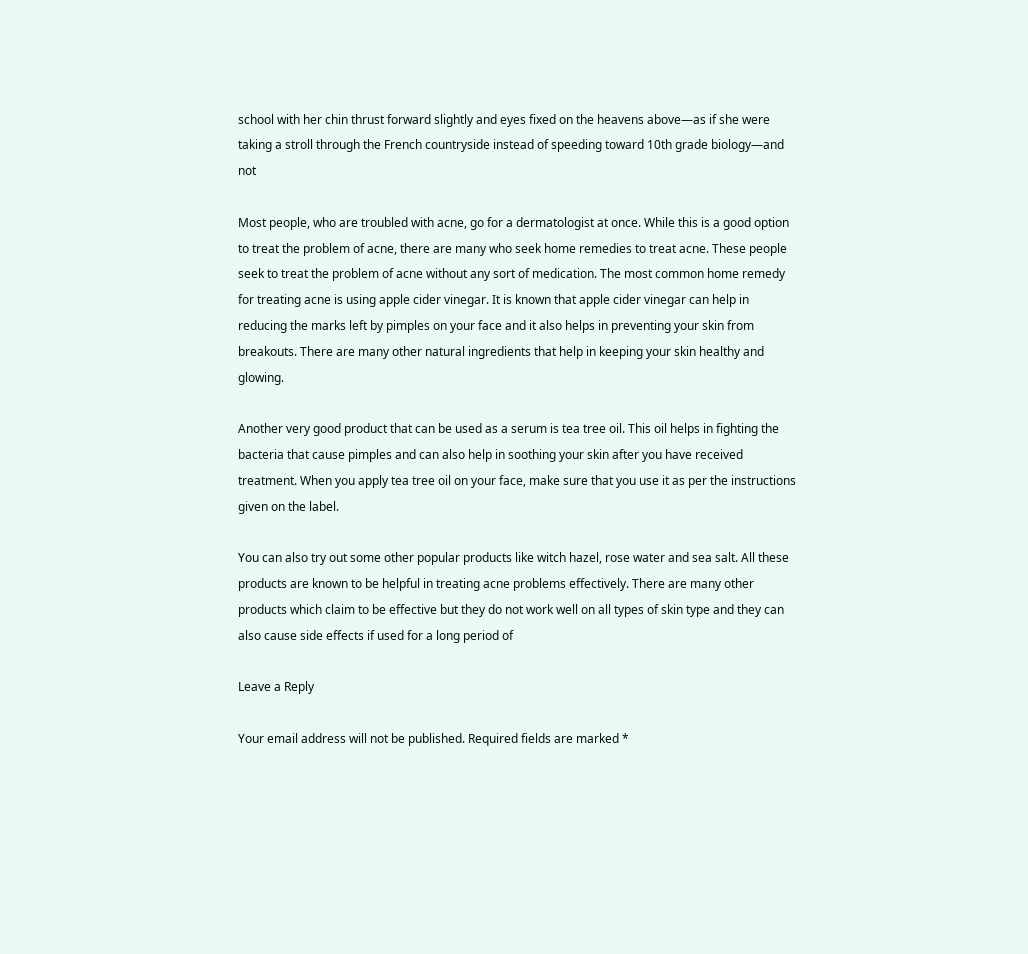school with her chin thrust forward slightly and eyes fixed on the heavens above—as if she were taking a stroll through the French countryside instead of speeding toward 10th grade biology—and not

Most people, who are troubled with acne, go for a dermatologist at once. While this is a good option to treat the problem of acne, there are many who seek home remedies to treat acne. These people seek to treat the problem of acne without any sort of medication. The most common home remedy for treating acne is using apple cider vinegar. It is known that apple cider vinegar can help in reducing the marks left by pimples on your face and it also helps in preventing your skin from breakouts. There are many other natural ingredients that help in keeping your skin healthy and glowing.

Another very good product that can be used as a serum is tea tree oil. This oil helps in fighting the bacteria that cause pimples and can also help in soothing your skin after you have received treatment. When you apply tea tree oil on your face, make sure that you use it as per the instructions given on the label.

You can also try out some other popular products like witch hazel, rose water and sea salt. All these products are known to be helpful in treating acne problems effectively. There are many other products which claim to be effective but they do not work well on all types of skin type and they can also cause side effects if used for a long period of

Leave a Reply

Your email address will not be published. Required fields are marked *